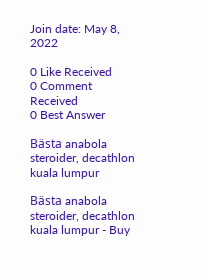Join date: May 8, 2022

0 Like Received
0 Comment Received
0 Best Answer

Bästa anabola steroider, decathlon kuala lumpur

Bästa anabola steroider, decathlon kuala lumpur - Buy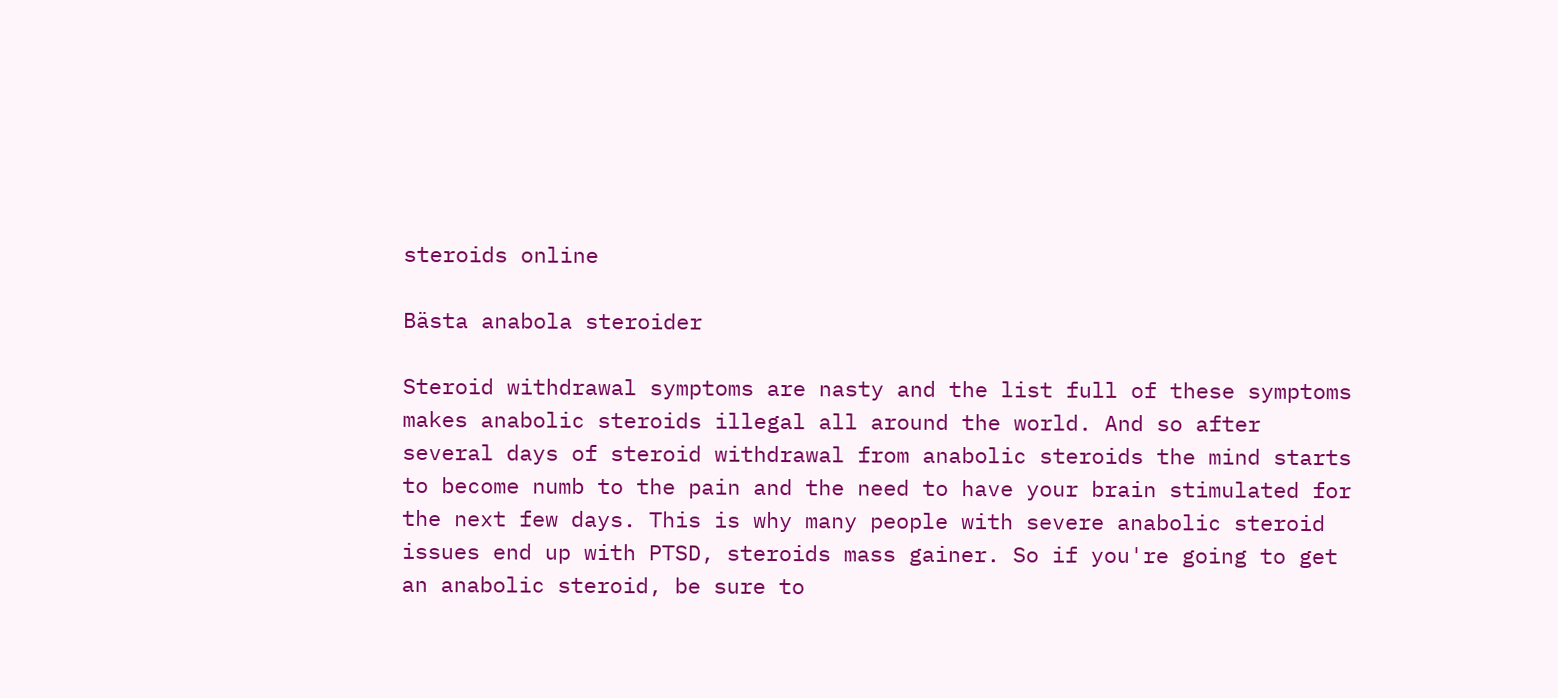steroids online

Bästa anabola steroider

Steroid withdrawal symptoms are nasty and the list full of these symptoms makes anabolic steroids illegal all around the world. And so after several days of steroid withdrawal from anabolic steroids the mind starts to become numb to the pain and the need to have your brain stimulated for the next few days. This is why many people with severe anabolic steroid issues end up with PTSD, steroids mass gainer. So if you're going to get an anabolic steroid, be sure to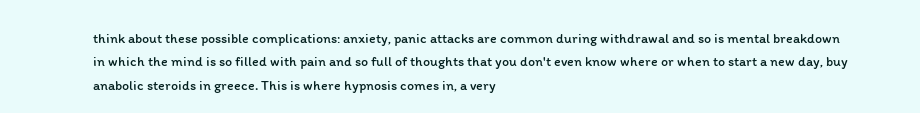think about these possible complications: anxiety, panic attacks are common during withdrawal and so is mental breakdown in which the mind is so filled with pain and so full of thoughts that you don't even know where or when to start a new day, buy anabolic steroids in greece. This is where hypnosis comes in, a very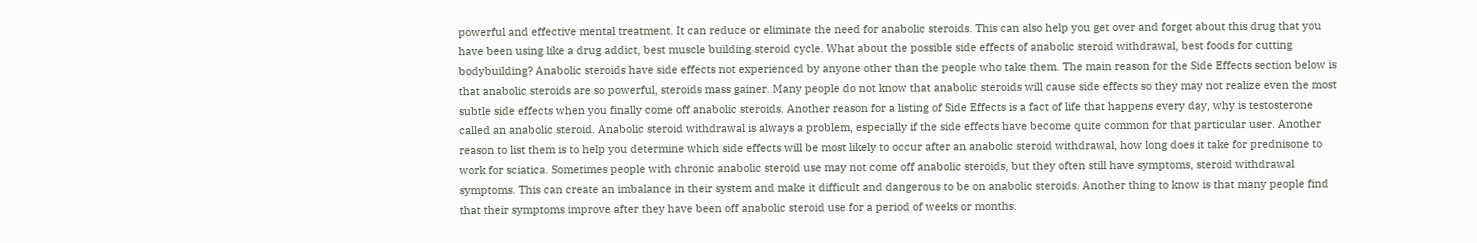powerful and effective mental treatment. It can reduce or eliminate the need for anabolic steroids. This can also help you get over and forget about this drug that you have been using like a drug addict, best muscle building steroid cycle. What about the possible side effects of anabolic steroid withdrawal, best foods for cutting bodybuilding? Anabolic steroids have side effects not experienced by anyone other than the people who take them. The main reason for the Side Effects section below is that anabolic steroids are so powerful, steroids mass gainer. Many people do not know that anabolic steroids will cause side effects so they may not realize even the most subtle side effects when you finally come off anabolic steroids. Another reason for a listing of Side Effects is a fact of life that happens every day, why is testosterone called an anabolic steroid. Anabolic steroid withdrawal is always a problem, especially if the side effects have become quite common for that particular user. Another reason to list them is to help you determine which side effects will be most likely to occur after an anabolic steroid withdrawal, how long does it take for prednisone to work for sciatica. Sometimes people with chronic anabolic steroid use may not come off anabolic steroids, but they often still have symptoms, steroid withdrawal symptoms. This can create an imbalance in their system and make it difficult and dangerous to be on anabolic steroids. Another thing to know is that many people find that their symptoms improve after they have been off anabolic steroid use for a period of weeks or months.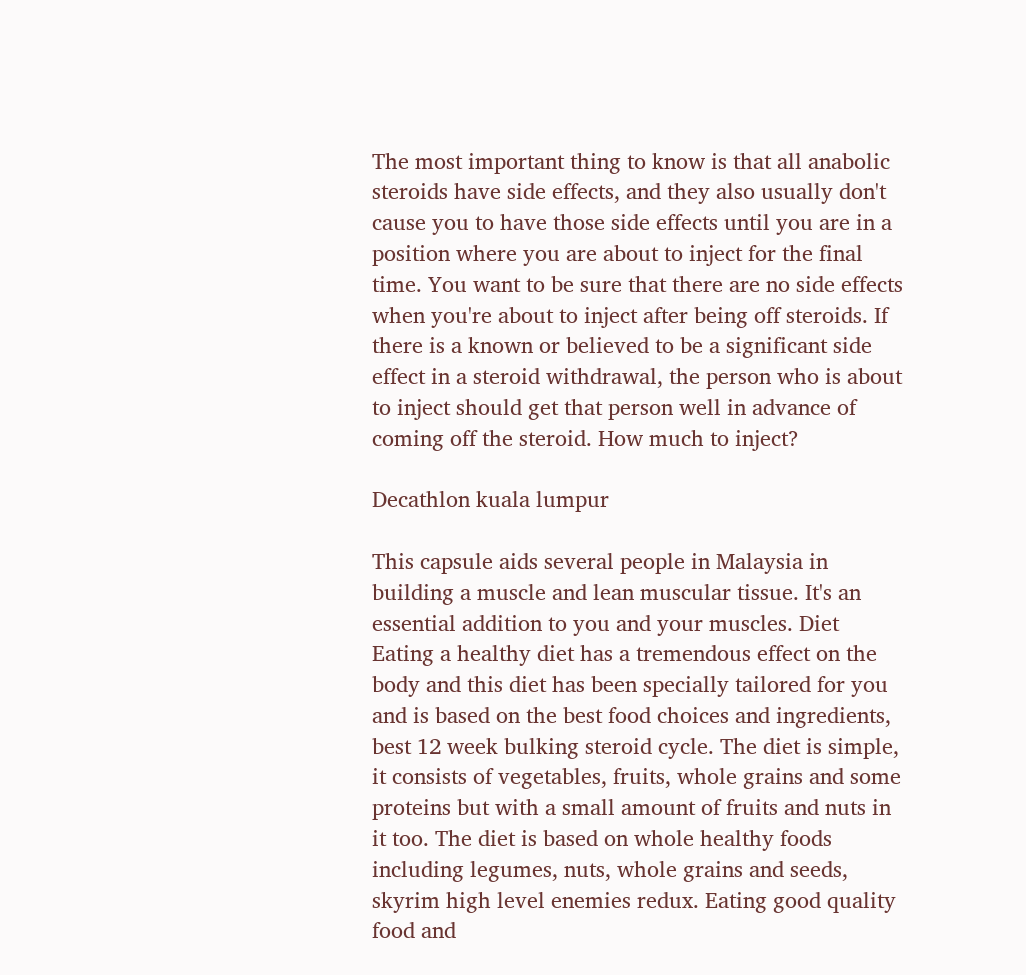The most important thing to know is that all anabolic steroids have side effects, and they also usually don't cause you to have those side effects until you are in a position where you are about to inject for the final time. You want to be sure that there are no side effects when you're about to inject after being off steroids. If there is a known or believed to be a significant side effect in a steroid withdrawal, the person who is about to inject should get that person well in advance of coming off the steroid. How much to inject?

Decathlon kuala lumpur

This capsule aids several people in Malaysia in building a muscle and lean muscular tissue. It's an essential addition to you and your muscles. Diet Eating a healthy diet has a tremendous effect on the body and this diet has been specially tailored for you and is based on the best food choices and ingredients, best 12 week bulking steroid cycle. The diet is simple, it consists of vegetables, fruits, whole grains and some proteins but with a small amount of fruits and nuts in it too. The diet is based on whole healthy foods including legumes, nuts, whole grains and seeds, skyrim high level enemies redux. Eating good quality food and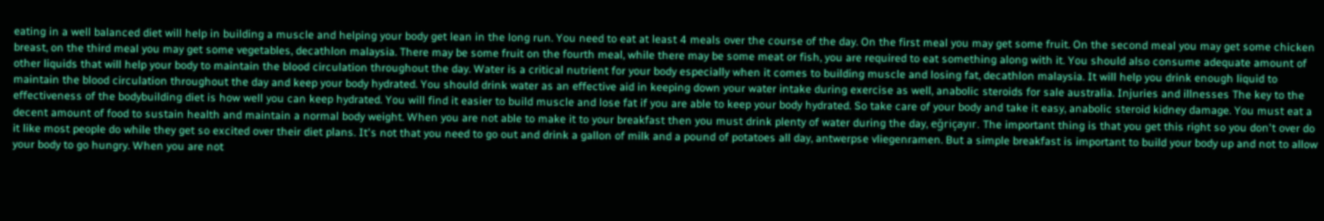eating in a well balanced diet will help in building a muscle and helping your body get lean in the long run. You need to eat at least 4 meals over the course of the day. On the first meal you may get some fruit. On the second meal you may get some chicken breast, on the third meal you may get some vegetables, decathlon malaysia. There may be some fruit on the fourth meal, while there may be some meat or fish, you are required to eat something along with it. You should also consume adequate amount of other liquids that will help your body to maintain the blood circulation throughout the day. Water is a critical nutrient for your body especially when it comes to building muscle and losing fat, decathlon malaysia. It will help you drink enough liquid to maintain the blood circulation throughout the day and keep your body hydrated. You should drink water as an effective aid in keeping down your water intake during exercise as well, anabolic steroids for sale australia. Injuries and illnesses The key to the effectiveness of the bodybuilding diet is how well you can keep hydrated. You will find it easier to build muscle and lose fat if you are able to keep your body hydrated. So take care of your body and take it easy, anabolic steroid kidney damage. You must eat a decent amount of food to sustain health and maintain a normal body weight. When you are not able to make it to your breakfast then you must drink plenty of water during the day, eğriçayır. The important thing is that you get this right so you don't over do it like most people do while they get so excited over their diet plans. It's not that you need to go out and drink a gallon of milk and a pound of potatoes all day, antwerpse vliegenramen. But a simple breakfast is important to build your body up and not to allow your body to go hungry. When you are not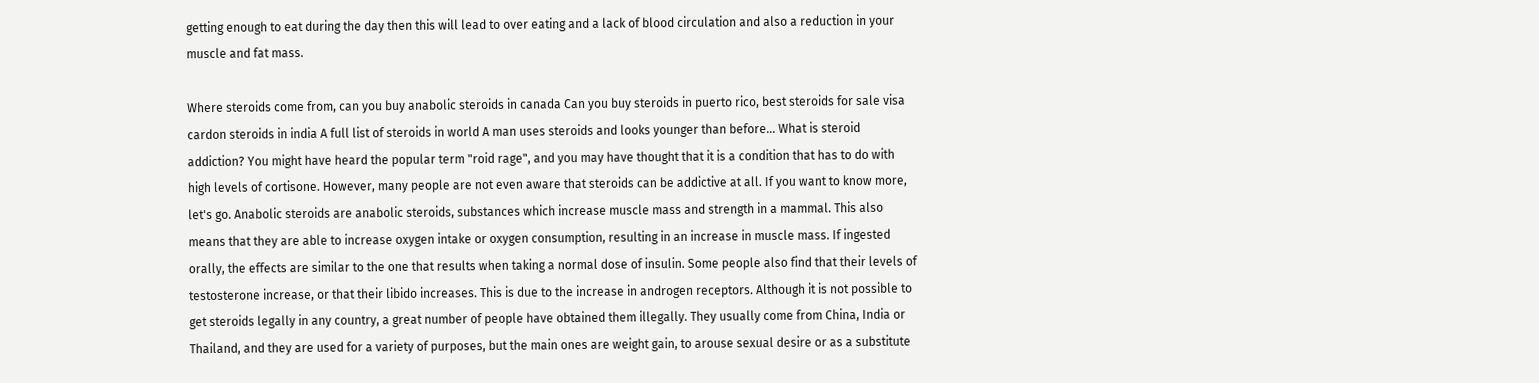getting enough to eat during the day then this will lead to over eating and a lack of blood circulation and also a reduction in your muscle and fat mass.

Where steroids come from, can you buy anabolic steroids in canada Can you buy steroids in puerto rico, best steroids for sale visa cardon steroids in india A full list of steroids in world A man uses steroids and looks younger than before... What is steroid addiction? You might have heard the popular term "roid rage", and you may have thought that it is a condition that has to do with high levels of cortisone. However, many people are not even aware that steroids can be addictive at all. If you want to know more, let's go. Anabolic steroids are anabolic steroids, substances which increase muscle mass and strength in a mammal. This also means that they are able to increase oxygen intake or oxygen consumption, resulting in an increase in muscle mass. If ingested orally, the effects are similar to the one that results when taking a normal dose of insulin. Some people also find that their levels of testosterone increase, or that their libido increases. This is due to the increase in androgen receptors. Although it is not possible to get steroids legally in any country, a great number of people have obtained them illegally. They usually come from China, India or Thailand, and they are used for a variety of purposes, but the main ones are weight gain, to arouse sexual desire or as a substitute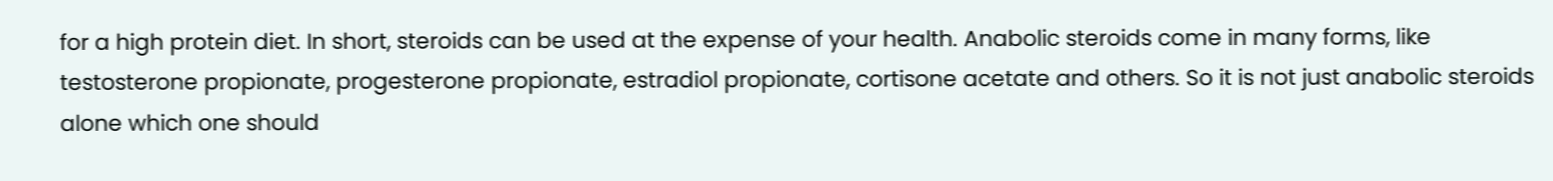for a high protein diet. In short, steroids can be used at the expense of your health. Anabolic steroids come in many forms, like testosterone propionate, progesterone propionate, estradiol propionate, cortisone acetate and others. So it is not just anabolic steroids alone which one should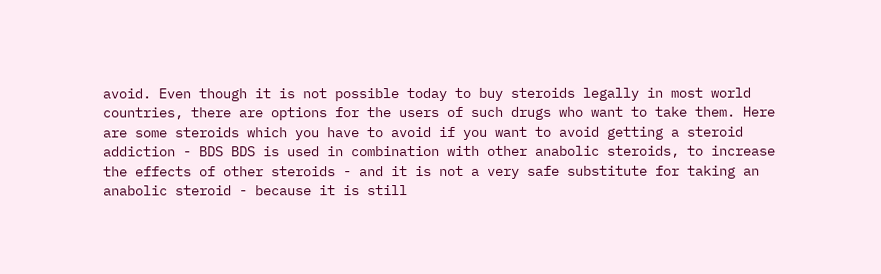avoid. Even though it is not possible today to buy steroids legally in most world countries, there are options for the users of such drugs who want to take them. Here are some steroids which you have to avoid if you want to avoid getting a steroid addiction - BDS BDS is used in combination with other anabolic steroids, to increase the effects of other steroids - and it is not a very safe substitute for taking an anabolic steroid - because it is still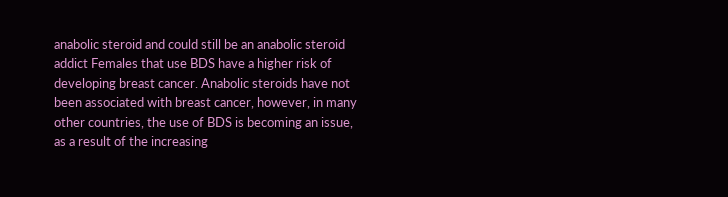anabolic steroid and could still be an anabolic steroid addict Females that use BDS have a higher risk of developing breast cancer. Anabolic steroids have not been associated with breast cancer, however, in many other countries, the use of BDS is becoming an issue, as a result of the increasing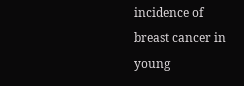incidence of breast cancer in young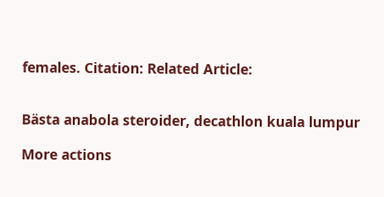females. Citation: Related Article:


Bästa anabola steroider, decathlon kuala lumpur

More actions